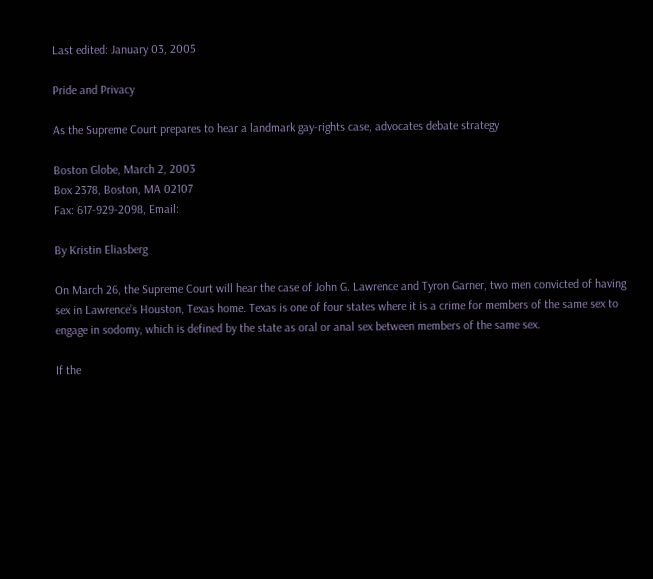Last edited: January 03, 2005

Pride and Privacy

As the Supreme Court prepares to hear a landmark gay-rights case, advocates debate strategy

Boston Globe, March 2, 2003
Box 2378, Boston, MA 02107
Fax: 617-929-2098, Email:

By Kristin Eliasberg

On March 26, the Supreme Court will hear the case of John G. Lawrence and Tyron Garner, two men convicted of having sex in Lawrence’s Houston, Texas home. Texas is one of four states where it is a crime for members of the same sex to engage in sodomy, which is defined by the state as oral or anal sex between members of the same sex.

If the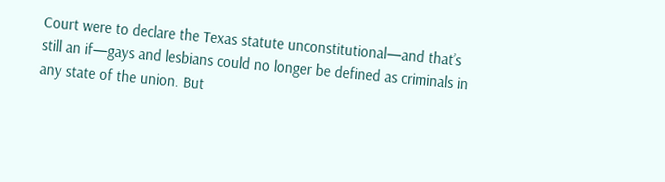Court were to declare the Texas statute unconstitutional—and that’s still an if—gays and lesbians could no longer be defined as criminals in any state of the union. But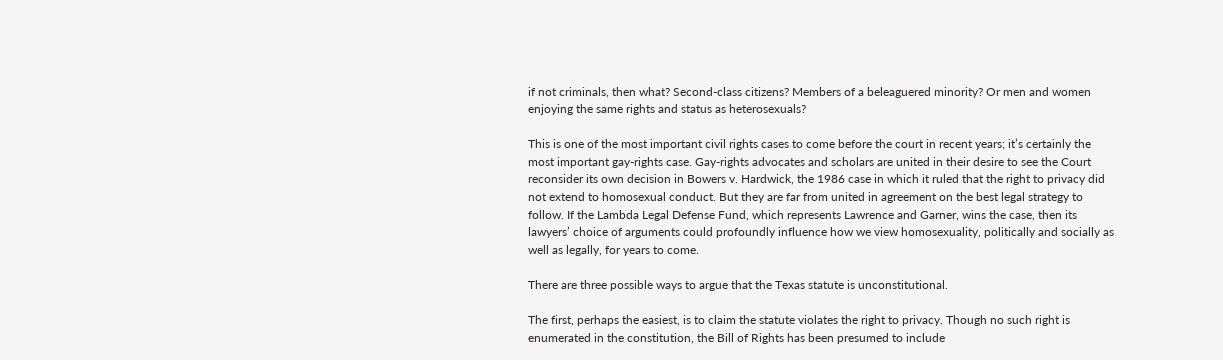if not criminals, then what? Second-class citizens? Members of a beleaguered minority? Or men and women enjoying the same rights and status as heterosexuals?

This is one of the most important civil rights cases to come before the court in recent years; it’s certainly the most important gay-rights case. Gay-rights advocates and scholars are united in their desire to see the Court reconsider its own decision in Bowers v. Hardwick, the 1986 case in which it ruled that the right to privacy did not extend to homosexual conduct. But they are far from united in agreement on the best legal strategy to follow. If the Lambda Legal Defense Fund, which represents Lawrence and Garner, wins the case, then its lawyers’ choice of arguments could profoundly influence how we view homosexuality, politically and socially as well as legally, for years to come.

There are three possible ways to argue that the Texas statute is unconstitutional.

The first, perhaps the easiest, is to claim the statute violates the right to privacy. Though no such right is enumerated in the constitution, the Bill of Rights has been presumed to include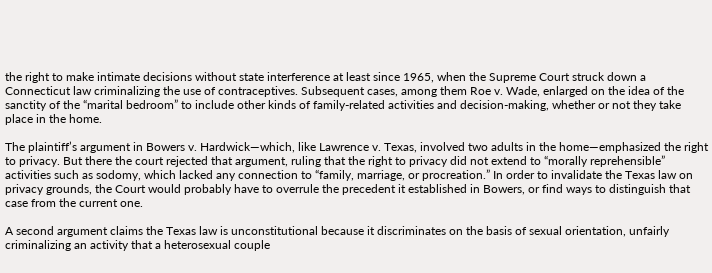the right to make intimate decisions without state interference at least since 1965, when the Supreme Court struck down a Connecticut law criminalizing the use of contraceptives. Subsequent cases, among them Roe v. Wade, enlarged on the idea of the sanctity of the “marital bedroom” to include other kinds of family-related activities and decision-making, whether or not they take place in the home.

The plaintiff’s argument in Bowers v. Hardwick—which, like Lawrence v. Texas, involved two adults in the home—emphasized the right to privacy. But there the court rejected that argument, ruling that the right to privacy did not extend to “morally reprehensible” activities such as sodomy, which lacked any connection to “family, marriage, or procreation.” In order to invalidate the Texas law on privacy grounds, the Court would probably have to overrule the precedent it established in Bowers, or find ways to distinguish that case from the current one.

A second argument claims the Texas law is unconstitutional because it discriminates on the basis of sexual orientation, unfairly criminalizing an activity that a heterosexual couple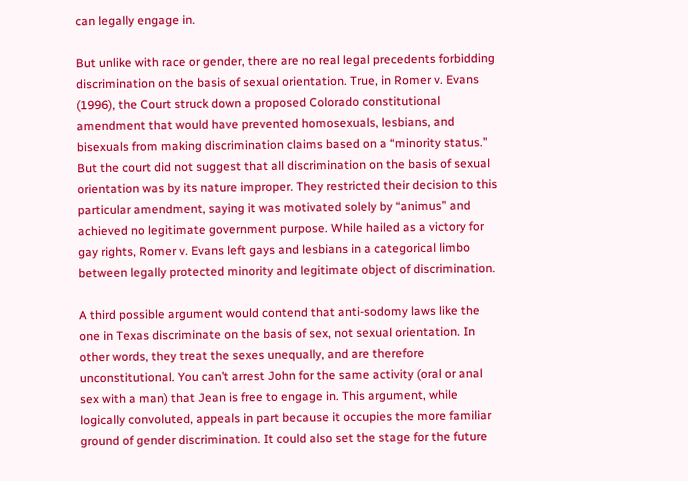can legally engage in.

But unlike with race or gender, there are no real legal precedents forbidding discrimination on the basis of sexual orientation. True, in Romer v. Evans (1996), the Court struck down a proposed Colorado constitutional amendment that would have prevented homosexuals, lesbians, and bisexuals from making discrimination claims based on a “minority status.” But the court did not suggest that all discrimination on the basis of sexual orientation was by its nature improper. They restricted their decision to this particular amendment, saying it was motivated solely by “animus” and achieved no legitimate government purpose. While hailed as a victory for gay rights, Romer v. Evans left gays and lesbians in a categorical limbo between legally protected minority and legitimate object of discrimination.

A third possible argument would contend that anti-sodomy laws like the one in Texas discriminate on the basis of sex, not sexual orientation. In other words, they treat the sexes unequally, and are therefore unconstitutional. You can’t arrest John for the same activity (oral or anal sex with a man) that Jean is free to engage in. This argument, while logically convoluted, appeals in part because it occupies the more familiar ground of gender discrimination. It could also set the stage for the future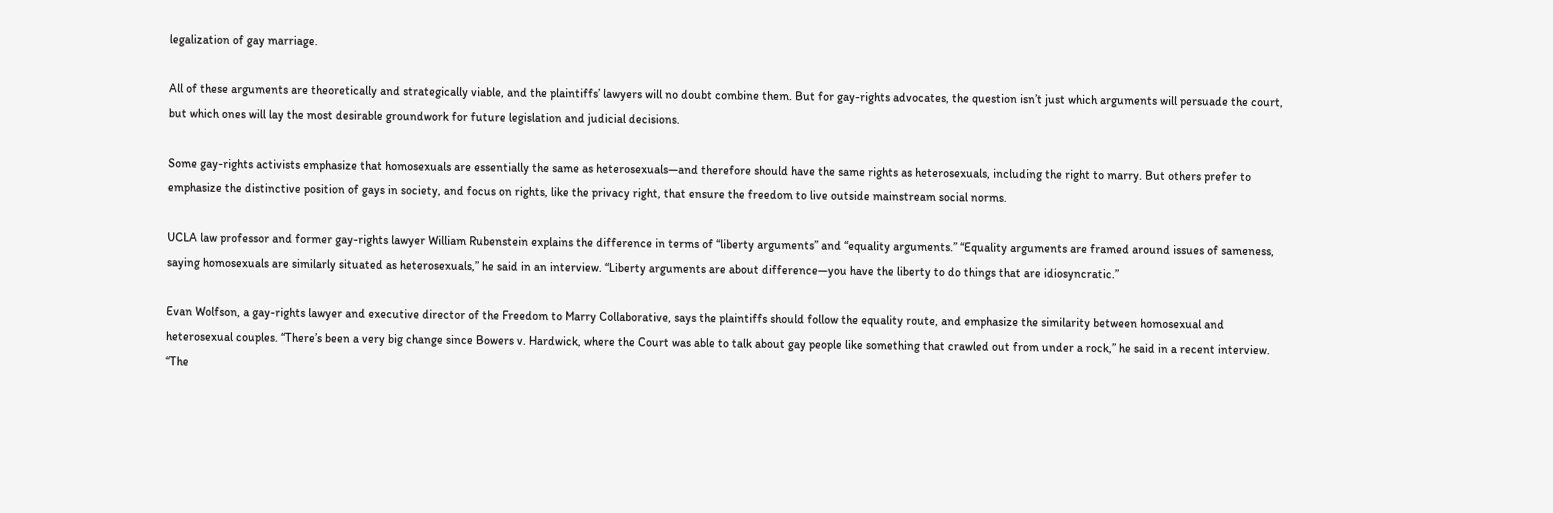legalization of gay marriage.

All of these arguments are theoretically and strategically viable, and the plaintiffs’ lawyers will no doubt combine them. But for gay-rights advocates, the question isn’t just which arguments will persuade the court, but which ones will lay the most desirable groundwork for future legislation and judicial decisions.

Some gay-rights activists emphasize that homosexuals are essentially the same as heterosexuals—and therefore should have the same rights as heterosexuals, including the right to marry. But others prefer to emphasize the distinctive position of gays in society, and focus on rights, like the privacy right, that ensure the freedom to live outside mainstream social norms.

UCLA law professor and former gay-rights lawyer William Rubenstein explains the difference in terms of “liberty arguments” and “equality arguments.” “Equality arguments are framed around issues of sameness, saying homosexuals are similarly situated as heterosexuals,” he said in an interview. “Liberty arguments are about difference—you have the liberty to do things that are idiosyncratic.”

Evan Wolfson, a gay-rights lawyer and executive director of the Freedom to Marry Collaborative, says the plaintiffs should follow the equality route, and emphasize the similarity between homosexual and heterosexual couples. “There’s been a very big change since Bowers v. Hardwick, where the Court was able to talk about gay people like something that crawled out from under a rock,” he said in a recent interview. “The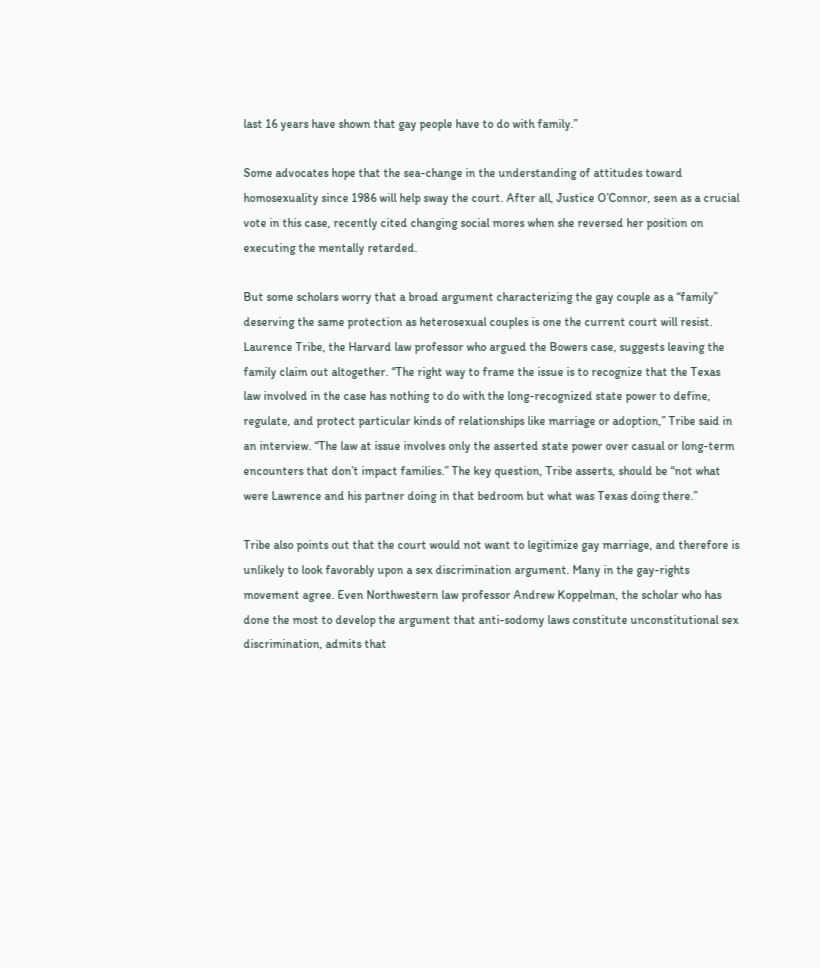last 16 years have shown that gay people have to do with family.”

Some advocates hope that the sea-change in the understanding of attitudes toward homosexuality since 1986 will help sway the court. After all, Justice O’Connor, seen as a crucial vote in this case, recently cited changing social mores when she reversed her position on executing the mentally retarded.

But some scholars worry that a broad argument characterizing the gay couple as a “family” deserving the same protection as heterosexual couples is one the current court will resist. Laurence Tribe, the Harvard law professor who argued the Bowers case, suggests leaving the family claim out altogether. “The right way to frame the issue is to recognize that the Texas law involved in the case has nothing to do with the long-recognized state power to define, regulate, and protect particular kinds of relationships like marriage or adoption,” Tribe said in an interview. “The law at issue involves only the asserted state power over casual or long-term encounters that don’t impact families.” The key question, Tribe asserts, should be “not what were Lawrence and his partner doing in that bedroom but what was Texas doing there.”

Tribe also points out that the court would not want to legitimize gay marriage, and therefore is unlikely to look favorably upon a sex discrimination argument. Many in the gay-rights movement agree. Even Northwestern law professor Andrew Koppelman, the scholar who has done the most to develop the argument that anti-sodomy laws constitute unconstitutional sex discrimination, admits that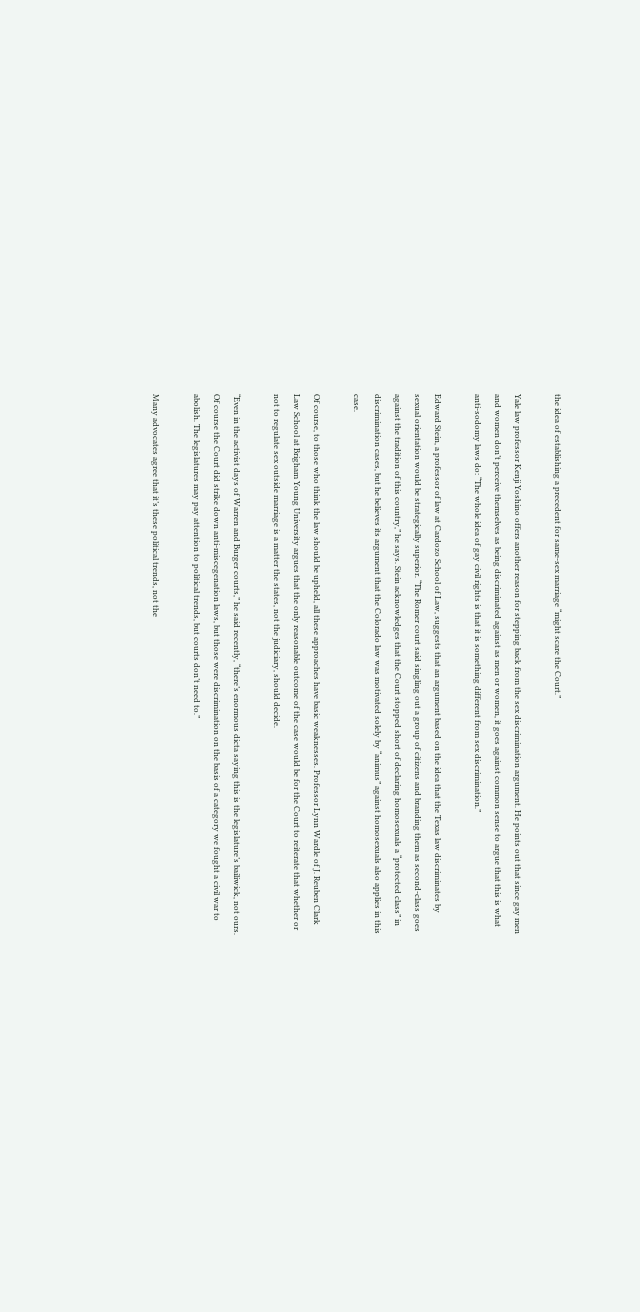the idea of establishing a precedent for same-sex marriage “might scare the Court.”

Yale law professor Kenji Yoshino offers another reason for stepping back from the sex discrimination argument. He points out that since gay men and women don’t perceive themselves as being discriminated against as men or women, it goes against common sense to argue that this is what anti-sodomy laws do: “The whole idea of gay civil rights is that it is something different from sex discrimination.”

Edward Stein, a professor of law at Cardozo School of Law, suggests that an argument based on the idea that the Texas law discriminates by sexual orientation would be strategically superior. “The Romer court said singling out a group of citizens and branding them as second-class goes against the tradition of this country,” he says. Stein acknowledges that the Court stopped short of declaring homosexuals a “protected class” in discrimination cases, but he believes its argument that the Colorado law was motivated solely by “animus” against homosexuals also applies in this case.

Of course, to those who think the law should be upheld, all these approaches have basic weaknesses. Professor Lynn Wardle of J. Reuben Clark Law School at Brigham Young University argues that the only reasonable outcome of the case would be for the Court to reiterate that whether or not to regulate sex outside marriage is a matter the states, not the judiciary, should decide.

“Even in the activist days of Warren and Burger courts,” he said recently, “there’s enormous dicta saying this is the legislature’s bailiwick, not ours. Of course the Court did strike down anti-miscegenation laws, but those were discrimination on the basis of a category we fought a civil war to abolish. The legislatures may pay attention to political trends, but courts don’t need to.”

Many advocates agree that it’s these political trends, not the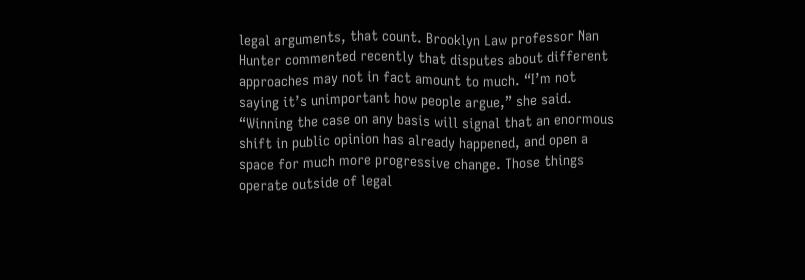legal arguments, that count. Brooklyn Law professor Nan Hunter commented recently that disputes about different approaches may not in fact amount to much. “I’m not saying it’s unimportant how people argue,” she said. “Winning the case on any basis will signal that an enormous shift in public opinion has already happened, and open a space for much more progressive change. Those things operate outside of legal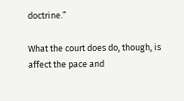doctrine.”

What the court does do, though, is affect the pace and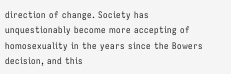direction of change. Society has unquestionably become more accepting of homosexuality in the years since the Bowers decision, and this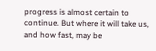progress is almost certain to continue. But where it will take us, and how fast, may be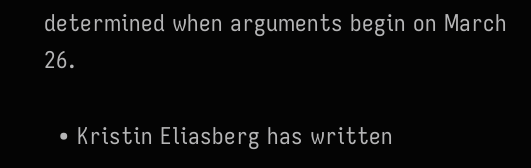determined when arguments begin on March 26.

  • Kristin Eliasberg has written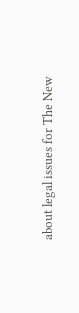about legal issues for The New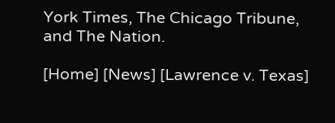York Times, The Chicago Tribune, and The Nation.

[Home] [News] [Lawrence v. Texas]